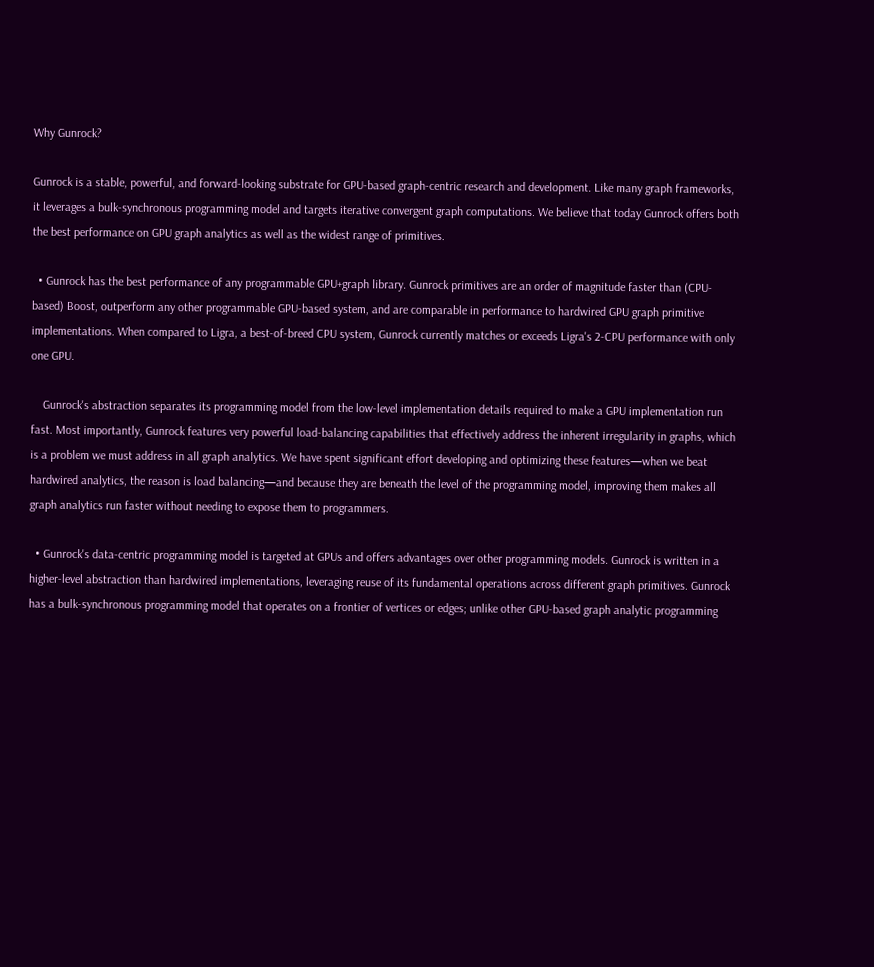Why Gunrock?

Gunrock is a stable, powerful, and forward-looking substrate for GPU-based graph-centric research and development. Like many graph frameworks, it leverages a bulk-synchronous programming model and targets iterative convergent graph computations. We believe that today Gunrock offers both the best performance on GPU graph analytics as well as the widest range of primitives.

  • Gunrock has the best performance of any programmable GPU+graph library. Gunrock primitives are an order of magnitude faster than (CPU-based) Boost, outperform any other programmable GPU-based system, and are comparable in performance to hardwired GPU graph primitive implementations. When compared to Ligra, a best-of-breed CPU system, Gunrock currently matches or exceeds Ligra's 2-CPU performance with only one GPU.

    Gunrock's abstraction separates its programming model from the low-level implementation details required to make a GPU implementation run fast. Most importantly, Gunrock features very powerful load-balancing capabilities that effectively address the inherent irregularity in graphs, which is a problem we must address in all graph analytics. We have spent significant effort developing and optimizing these features—when we beat hardwired analytics, the reason is load balancing—and because they are beneath the level of the programming model, improving them makes all graph analytics run faster without needing to expose them to programmers.

  • Gunrock's data-centric programming model is targeted at GPUs and offers advantages over other programming models. Gunrock is written in a higher-level abstraction than hardwired implementations, leveraging reuse of its fundamental operations across different graph primitives. Gunrock has a bulk-synchronous programming model that operates on a frontier of vertices or edges; unlike other GPU-based graph analytic programming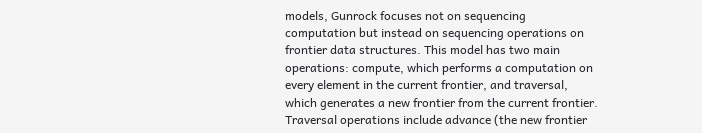models, Gunrock focuses not on sequencing computation but instead on sequencing operations on frontier data structures. This model has two main operations: compute, which performs a computation on every element in the current frontier, and traversal, which generates a new frontier from the current frontier. Traversal operations include advance (the new frontier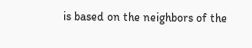is based on the neighbors of the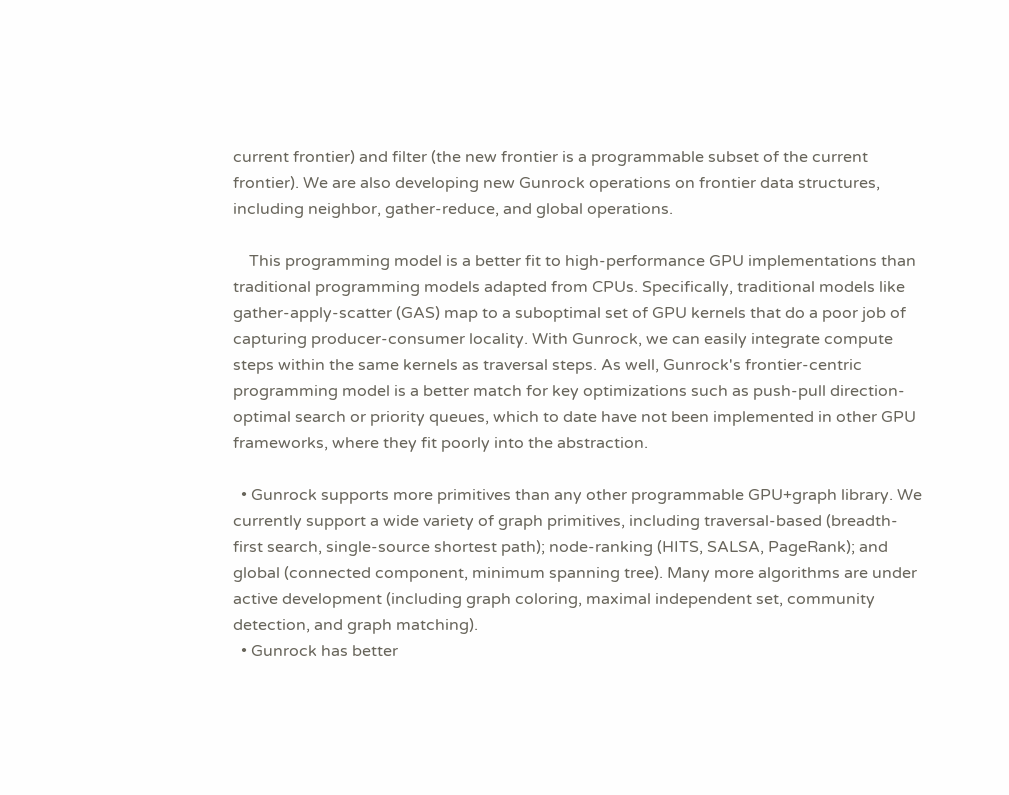current frontier) and filter (the new frontier is a programmable subset of the current frontier). We are also developing new Gunrock operations on frontier data structures, including neighbor, gather-reduce, and global operations.

    This programming model is a better fit to high-performance GPU implementations than traditional programming models adapted from CPUs. Specifically, traditional models like gather-apply-scatter (GAS) map to a suboptimal set of GPU kernels that do a poor job of capturing producer-consumer locality. With Gunrock, we can easily integrate compute steps within the same kernels as traversal steps. As well, Gunrock's frontier-centric programming model is a better match for key optimizations such as push-pull direction-optimal search or priority queues, which to date have not been implemented in other GPU frameworks, where they fit poorly into the abstraction.

  • Gunrock supports more primitives than any other programmable GPU+graph library. We currently support a wide variety of graph primitives, including traversal-based (breadth-first search, single-source shortest path); node-ranking (HITS, SALSA, PageRank); and global (connected component, minimum spanning tree). Many more algorithms are under active development (including graph coloring, maximal independent set, community detection, and graph matching).
  • Gunrock has better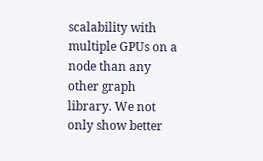scalability with multiple GPUs on a node than any other graph library. We not only show better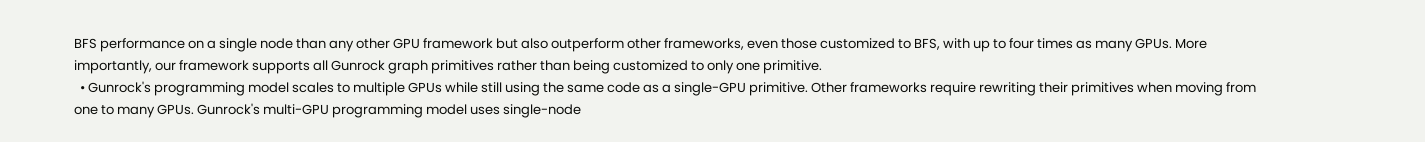BFS performance on a single node than any other GPU framework but also outperform other frameworks, even those customized to BFS, with up to four times as many GPUs. More importantly, our framework supports all Gunrock graph primitives rather than being customized to only one primitive.
  • Gunrock's programming model scales to multiple GPUs while still using the same code as a single-GPU primitive. Other frameworks require rewriting their primitives when moving from one to many GPUs. Gunrock's multi-GPU programming model uses single-node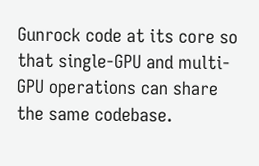Gunrock code at its core so that single-GPU and multi-GPU operations can share the same codebase.